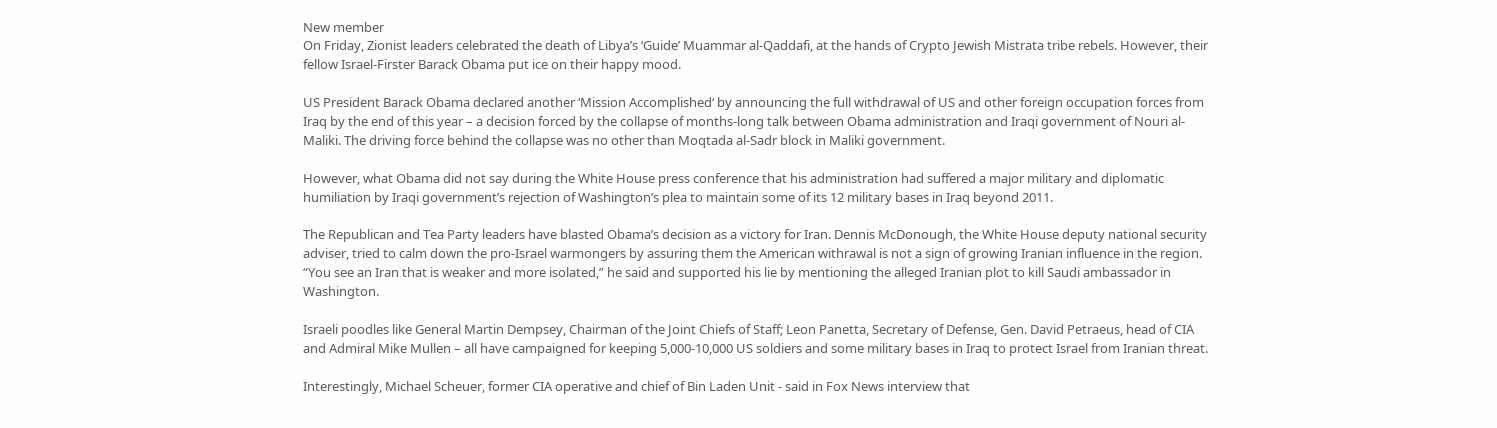New member
On Friday, Zionist leaders celebrated the death of Libya’s ‘Guide’ Muammar al-Qaddafi, at the hands of Crypto Jewish Mistrata tribe rebels. However, their fellow Israel-Firster Barack Obama put ice on their happy mood.

US President Barack Obama declared another ‘Mission Accomplished‘ by announcing the full withdrawal of US and other foreign occupation forces from Iraq by the end of this year – a decision forced by the collapse of months-long talk between Obama administration and Iraqi government of Nouri al-Maliki. The driving force behind the collapse was no other than Moqtada al-Sadr block in Maliki government.

However, what Obama did not say during the White House press conference that his administration had suffered a major military and diplomatic humiliation by Iraqi government’s rejection of Washington’s plea to maintain some of its 12 military bases in Iraq beyond 2011.

The Republican and Tea Party leaders have blasted Obama’s decision as a victory for Iran. Dennis McDonough, the White House deputy national security adviser, tried to calm down the pro-Israel warmongers by assuring them the American withrawal is not a sign of growing Iranian influence in the region. “You see an Iran that is weaker and more isolated,” he said and supported his lie by mentioning the alleged Iranian plot to kill Saudi ambassador in Washington.

Israeli poodles like General Martin Dempsey, Chairman of the Joint Chiefs of Staff; Leon Panetta, Secretary of Defense, Gen. David Petraeus, head of CIA and Admiral Mike Mullen – all have campaigned for keeping 5,000-10,000 US soldiers and some military bases in Iraq to protect Israel from Iranian threat.

Interestingly, Michael Scheuer, former CIA operative and chief of Bin Laden Unit - said in Fox News interview that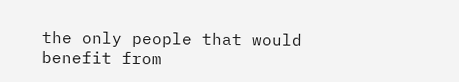the only people that would benefit from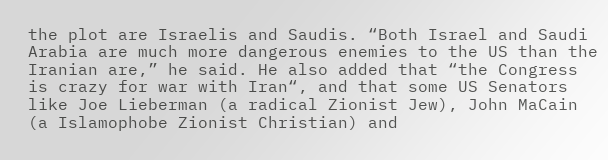the plot are Israelis and Saudis. “Both Israel and Saudi Arabia are much more dangerous enemies to the US than the Iranian are,” he said. He also added that “the Congress is crazy for war with Iran“, and that some US Senators like Joe Lieberman (a radical Zionist Jew), John MaCain (a Islamophobe Zionist Christian) and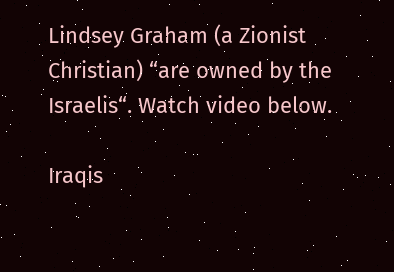Lindsey Graham (a Zionist Christian) “are owned by the Israelis“. Watch video below.

Iraqis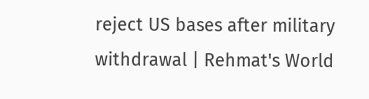reject US bases after military withdrawal | Rehmat's World